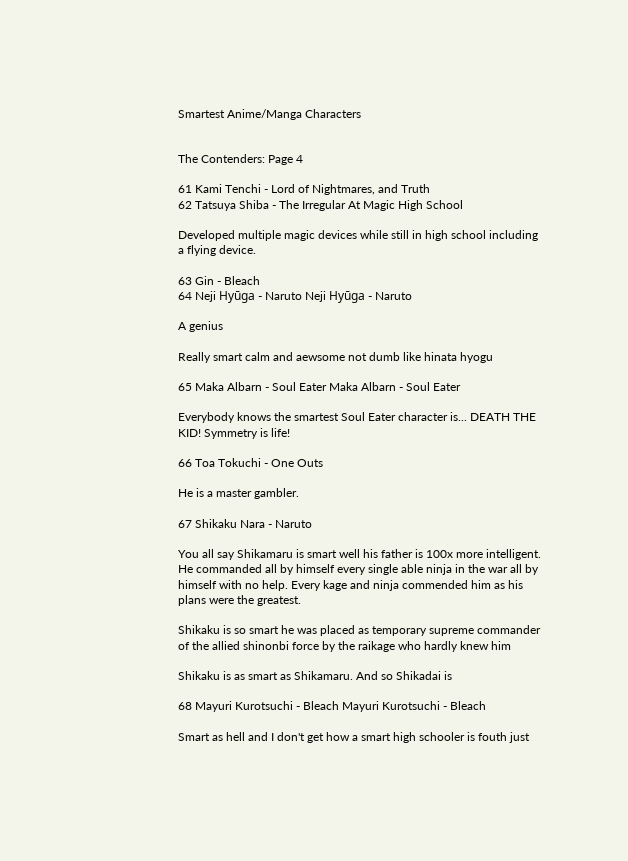Smartest Anime/Manga Characters


The Contenders: Page 4

61 Kami Tenchi - Lord of Nightmares, and Truth
62 Tatsuya Shiba - The Irregular At Magic High School

Developed multiple magic devices while still in high school including a flying device.

63 Gin - Bleach
64 Neji Hyūga - Naruto Neji Hyūga - Naruto

A genius

Really smart calm and aewsome not dumb like hinata hyogu

65 Maka Albarn - Soul Eater Maka Albarn - Soul Eater

Everybody knows the smartest Soul Eater character is... DEATH THE KID! Symmetry is life!

66 Toa Tokuchi - One Outs

He is a master gambler.

67 Shikaku Nara - Naruto

You all say Shikamaru is smart well his father is 100x more intelligent. He commanded all by himself every single able ninja in the war all by himself with no help. Every kage and ninja commended him as his plans were the greatest.

Shikaku is so smart he was placed as temporary supreme commander of the allied shinonbi force by the raikage who hardly knew him

Shikaku is as smart as Shikamaru. And so Shikadai is

68 Mayuri Kurotsuchi - Bleach Mayuri Kurotsuchi - Bleach

Smart as hell and I don't get how a smart high schooler is fouth just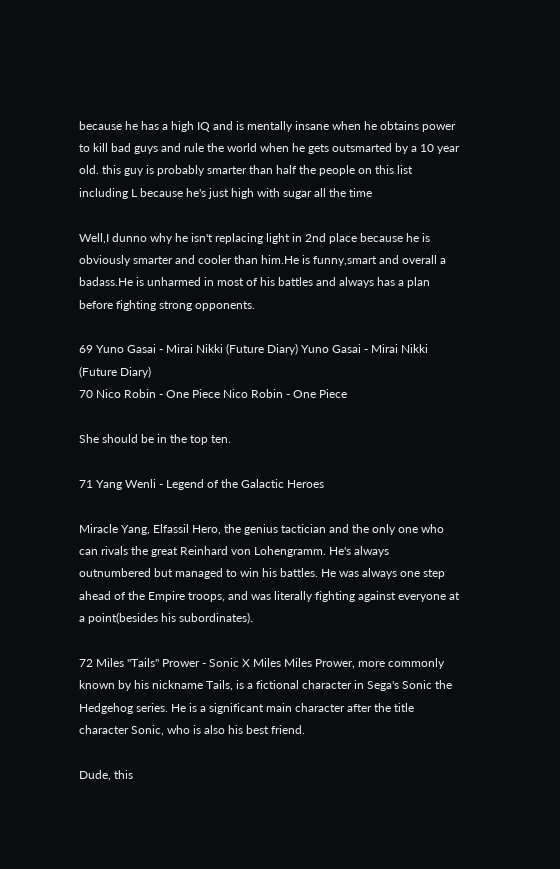because he has a high IQ and is mentally insane when he obtains power to kill bad guys and rule the world when he gets outsmarted by a 10 year old. this guy is probably smarter than half the people on this list including L because he's just high with sugar all the time

Well,I dunno why he isn't replacing light in 2nd place because he is obviously smarter and cooler than him.He is funny,smart and overall a badass.He is unharmed in most of his battles and always has a plan before fighting strong opponents.

69 Yuno Gasai - Mirai Nikki (Future Diary) Yuno Gasai - Mirai Nikki (Future Diary)
70 Nico Robin - One Piece Nico Robin - One Piece

She should be in the top ten.

71 Yang Wenli - Legend of the Galactic Heroes

Miracle Yang, Elfassil Hero, the genius tactician and the only one who can rivals the great Reinhard von Lohengramm. He's always outnumbered but managed to win his battles. He was always one step ahead of the Empire troops, and was literally fighting against everyone at a point(besides his subordinates).

72 Miles "Tails" Prower - Sonic X Miles Miles Prower, more commonly known by his nickname Tails, is a fictional character in Sega's Sonic the Hedgehog series. He is a significant main character after the title character Sonic, who is also his best friend.

Dude, this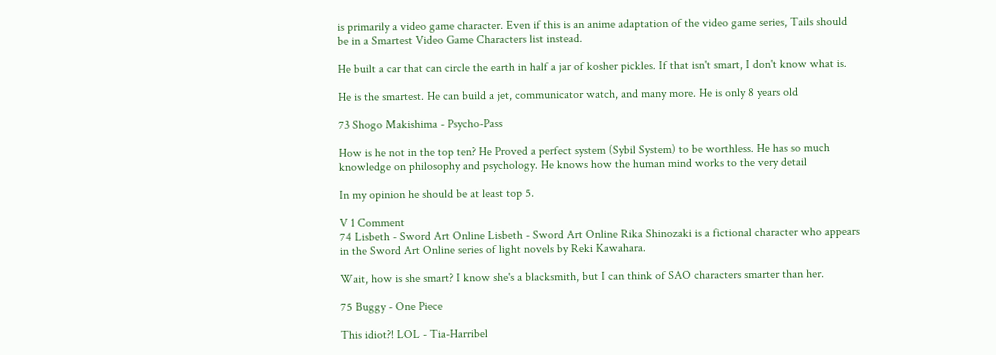is primarily a video game character. Even if this is an anime adaptation of the video game series, Tails should be in a Smartest Video Game Characters list instead.

He built a car that can circle the earth in half a jar of kosher pickles. If that isn't smart, I don't know what is.

He is the smartest. He can build a jet, communicator watch, and many more. He is only 8 years old

73 Shogo Makishima - Psycho-Pass

How is he not in the top ten? He Proved a perfect system (Sybil System) to be worthless. He has so much knowledge on philosophy and psychology. He knows how the human mind works to the very detail

In my opinion he should be at least top 5.

V 1 Comment
74 Lisbeth - Sword Art Online Lisbeth - Sword Art Online Rika Shinozaki is a fictional character who appears in the Sword Art Online series of light novels by Reki Kawahara.

Wait, how is she smart? I know she's a blacksmith, but I can think of SAO characters smarter than her.

75 Buggy - One Piece

This idiot?! LOL - Tia-Harribel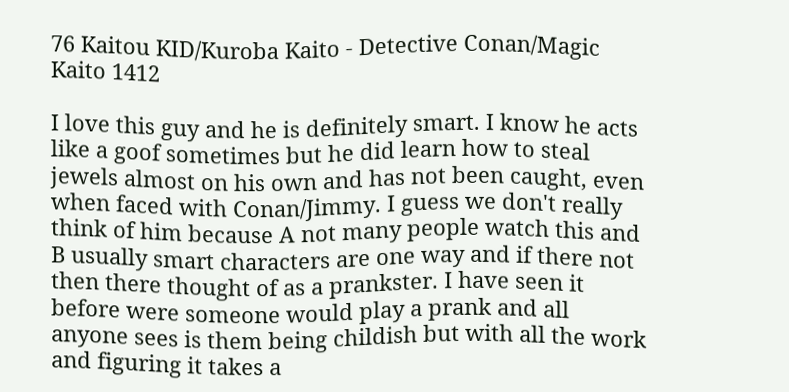76 Kaitou KID/Kuroba Kaito - Detective Conan/Magic Kaito 1412

I love this guy and he is definitely smart. I know he acts like a goof sometimes but he did learn how to steal jewels almost on his own and has not been caught, even when faced with Conan/Jimmy. I guess we don't really think of him because A not many people watch this and B usually smart characters are one way and if there not then there thought of as a prankster. I have seen it before were someone would play a prank and all anyone sees is them being childish but with all the work and figuring it takes a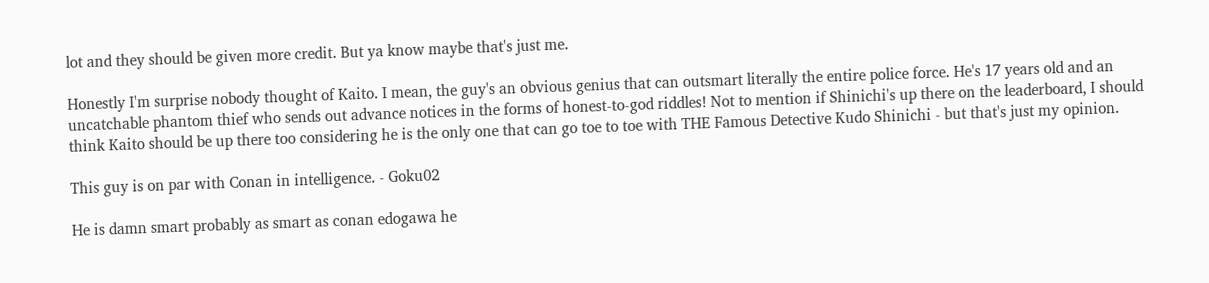lot and they should be given more credit. But ya know maybe that's just me.

Honestly I'm surprise nobody thought of Kaito. I mean, the guy's an obvious genius that can outsmart literally the entire police force. He's 17 years old and an uncatchable phantom thief who sends out advance notices in the forms of honest-to-god riddles! Not to mention if Shinichi's up there on the leaderboard, I should think Kaito should be up there too considering he is the only one that can go toe to toe with THE Famous Detective Kudo Shinichi - but that's just my opinion.

This guy is on par with Conan in intelligence. - Goku02

He is damn smart probably as smart as conan edogawa he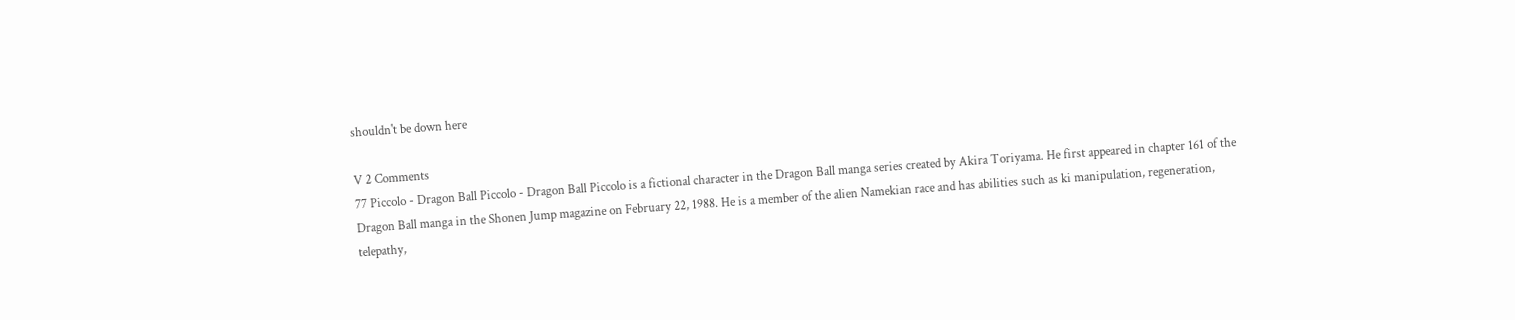shouldn't be down here

V 2 Comments
77 Piccolo - Dragon Ball Piccolo - Dragon Ball Piccolo is a fictional character in the Dragon Ball manga series created by Akira Toriyama. He first appeared in chapter 161 of the Dragon Ball manga in the Shonen Jump magazine on February 22, 1988. He is a member of the alien Namekian race and has abilities such as ki manipulation, regeneration, telepathy,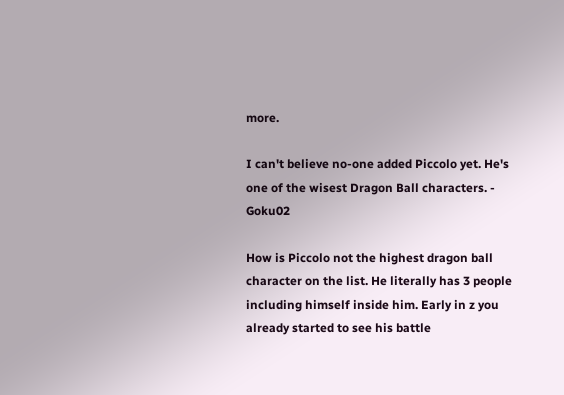more.

I can't believe no-one added Piccolo yet. He's one of the wisest Dragon Ball characters. - Goku02

How is Piccolo not the highest dragon ball character on the list. He literally has 3 people including himself inside him. Early in z you already started to see his battle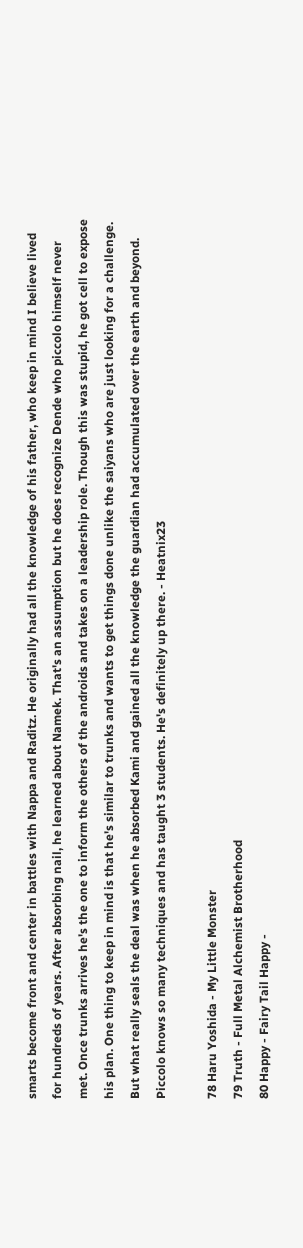smarts become front and center in battles with Nappa and Raditz. He originally had all the knowledge of his father, who keep in mind I believe lived for hundreds of years. After absorbing nail, he learned about Namek. That's an assumption but he does recognize Dende who piccolo himself never met. Once trunks arrives he's the one to inform the others of the androids and takes on a leadership role. Though this was stupid, he got cell to expose his plan. One thing to keep in mind is that he's similar to trunks and wants to get things done unlike the saiyans who are just looking for a challenge. But what really seals the deal was when he absorbed Kami and gained all the knowledge the guardian had accumulated over the earth and beyond. Piccolo knows so many techniques and has taught 3 students. He's definitely up there. - Heatnix23

78 Haru Yoshida - My Little Monster
79 Truth - Full Metal Alchemist Brotherhood
80 Happy - Fairy Tail Happy -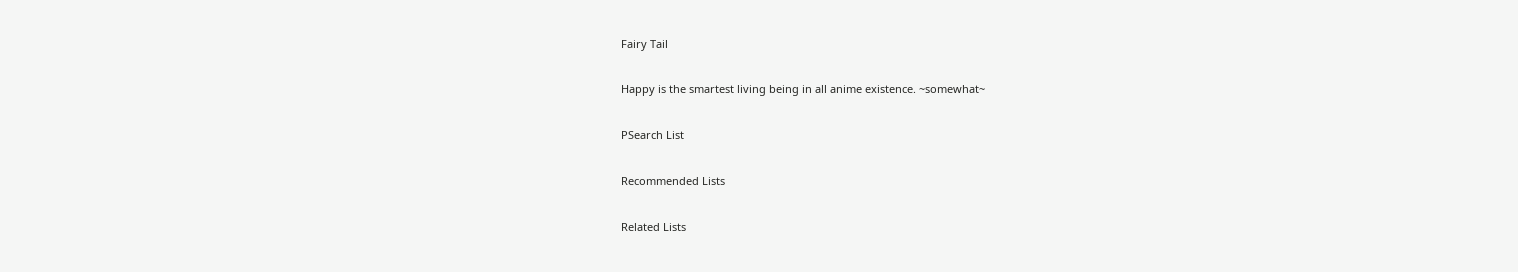Fairy Tail

Happy is the smartest living being in all anime existence. ~somewhat~

PSearch List

Recommended Lists

Related Lists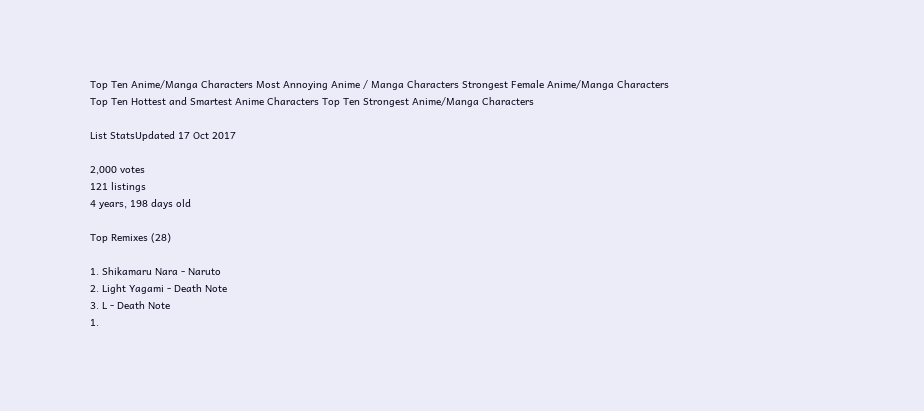Top Ten Anime/Manga Characters Most Annoying Anime / Manga Characters Strongest Female Anime/Manga Characters Top Ten Hottest and Smartest Anime Characters Top Ten Strongest Anime/Manga Characters

List StatsUpdated 17 Oct 2017

2,000 votes
121 listings
4 years, 198 days old

Top Remixes (28)

1. Shikamaru Nara - Naruto
2. Light Yagami - Death Note
3. L - Death Note
1.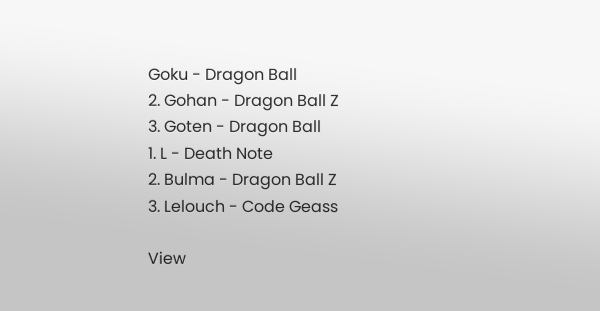Goku - Dragon Ball
2. Gohan - Dragon Ball Z
3. Goten - Dragon Ball
1. L - Death Note
2. Bulma - Dragon Ball Z
3. Lelouch - Code Geass

View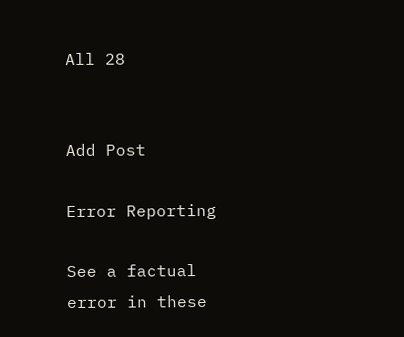All 28


Add Post

Error Reporting

See a factual error in these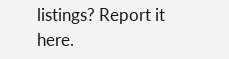listings? Report it here.